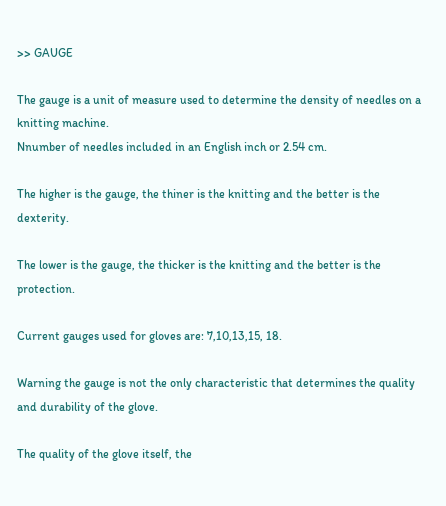>> GAUGE

The gauge is a unit of measure used to determine the density of needles on a knitting machine.
Nnumber of needles included in an English inch or 2.54 cm.

The higher is the gauge, the thiner is the knitting and the better is the dexterity.

The lower is the gauge, the thicker is the knitting and the better is the protection.

Current gauges used for gloves are: 7,10,13,15, 18.

Warning the gauge is not the only characteristic that determines the quality and durability of the glove.

The quality of the glove itself, the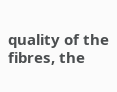quality of the fibres, the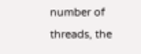number of threads, the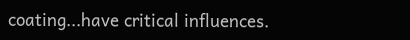coating...have critical influences.